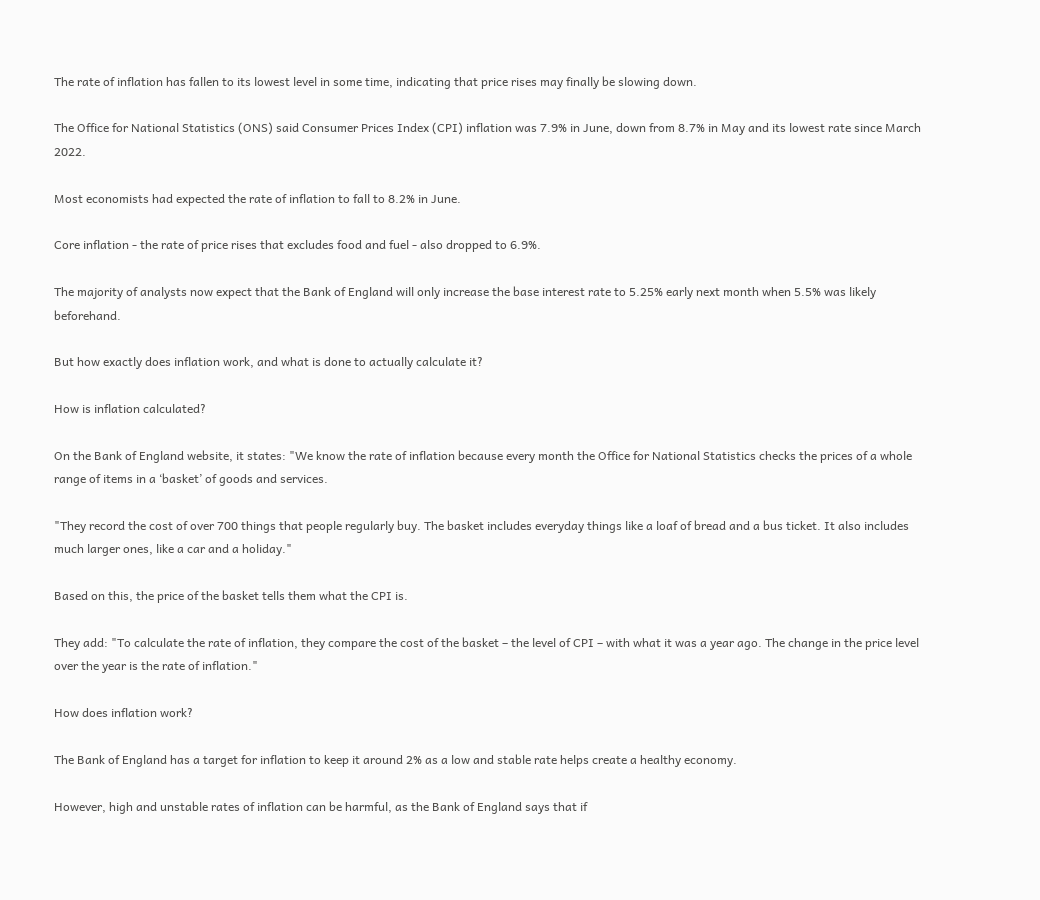The rate of inflation has fallen to its lowest level in some time, indicating that price rises may finally be slowing down.

The Office for National Statistics (ONS) said Consumer Prices Index (CPI) inflation was 7.9% in June, down from 8.7% in May and its lowest rate since March 2022.

Most economists had expected the rate of inflation to fall to 8.2% in June.

Core inflation - the rate of price rises that excludes food and fuel - also dropped to 6.9%.

The majority of analysts now expect that the Bank of England will only increase the base interest rate to 5.25% early next month when 5.5% was likely beforehand.

But how exactly does inflation work, and what is done to actually calculate it?

How is inflation calculated?

On the Bank of England website, it states: "We know the rate of inflation because every month the Office for National Statistics checks the prices of a whole range of items in a ‘basket’ of goods and services.

"They record the cost of over 700 things that people regularly buy. The basket includes everyday things like a loaf of bread and a bus ticket. It also includes much larger ones, like a car and a holiday."

Based on this, the price of the basket tells them what the CPI is.

They add: "To calculate the rate of inflation, they compare the cost of the basket – the level of CPI – with what it was a year ago. The change in the price level over the year is the rate of inflation."

How does inflation work?

The Bank of England has a target for inflation to keep it around 2% as a low and stable rate helps create a healthy economy.

However, high and unstable rates of inflation can be harmful, as the Bank of England says that if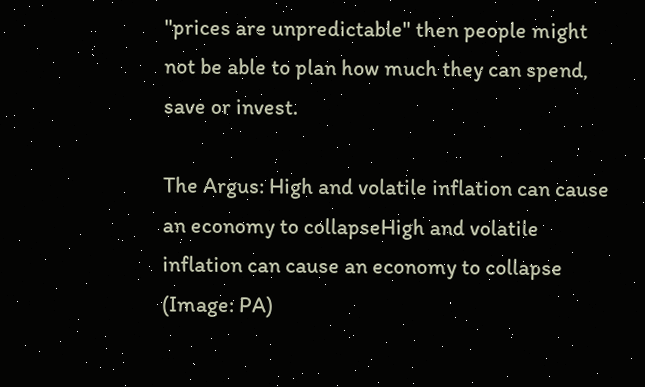"prices are unpredictable" then people might not be able to plan how much they can spend, save or invest.

The Argus: High and volatile inflation can cause an economy to collapseHigh and volatile inflation can cause an economy to collapse (Image: PA)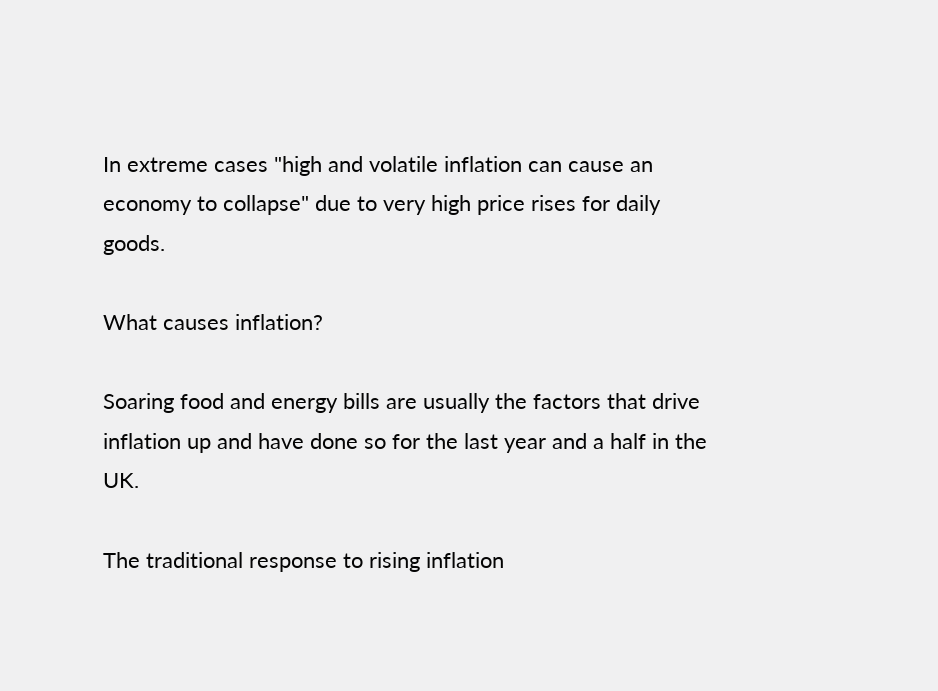In extreme cases "high and volatile inflation can cause an economy to collapse" due to very high price rises for daily goods.

What causes inflation?

Soaring food and energy bills are usually the factors that drive inflation up and have done so for the last year and a half in the UK.

The traditional response to rising inflation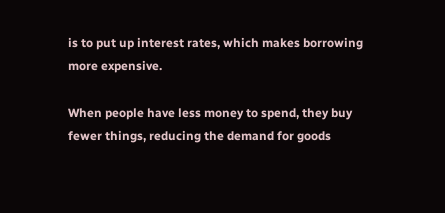is to put up interest rates, which makes borrowing more expensive.

When people have less money to spend, they buy fewer things, reducing the demand for goods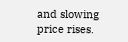and slowing price rises.